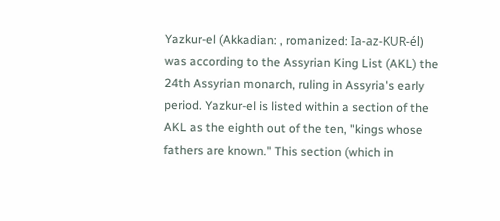Yazkur-el (Akkadian: , romanized: Ia-az-KUR-él) was according to the Assyrian King List (AKL) the 24th Assyrian monarch, ruling in Assyria's early period. Yazkur-el is listed within a section of the AKL as the eighth out of the ten, "kings whose fathers are known." This section (which in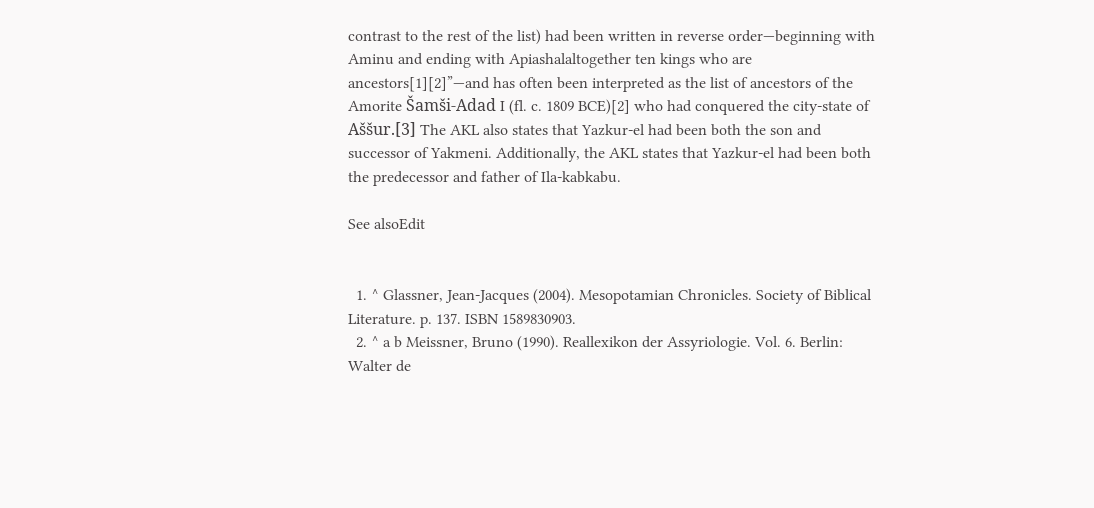contrast to the rest of the list) had been written in reverse order—beginning with Aminu and ending with Apiashalaltogether ten kings who are ancestors[1][2]”—and has often been interpreted as the list of ancestors of the Amorite Šamši-Adad I (fl. c. 1809 BCE)[2] who had conquered the city-state of Aššur.[3] The AKL also states that Yazkur-el had been both the son and successor of Yakmeni. Additionally, the AKL states that Yazkur-el had been both the predecessor and father of Ila-kabkabu.

See alsoEdit


  1. ^ Glassner, Jean-Jacques (2004). Mesopotamian Chronicles. Society of Biblical Literature. p. 137. ISBN 1589830903.
  2. ^ a b Meissner, Bruno (1990). Reallexikon der Assyriologie. Vol. 6. Berlin: Walter de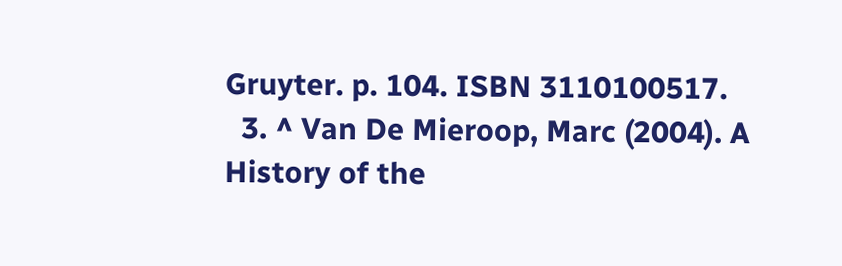Gruyter. p. 104. ISBN 3110100517.
  3. ^ Van De Mieroop, Marc (2004). A History of the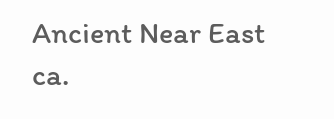Ancient Near East ca.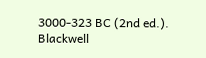3000-323 BC (2nd ed.). Blackwell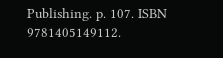Publishing. p. 107. ISBN 9781405149112.